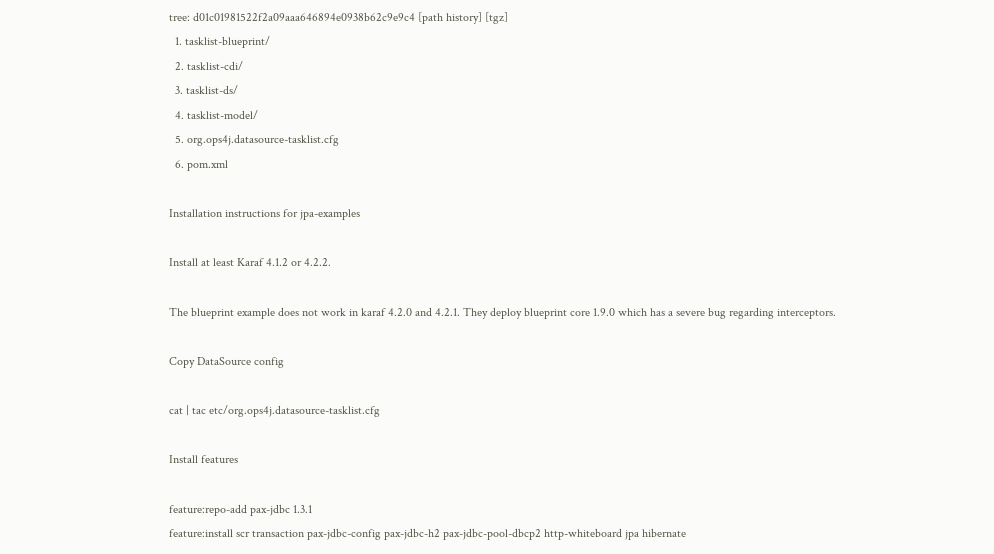tree: d01c01981522f2a09aaa646894e0938b62c9e9c4 [path history] [tgz]
  1. tasklist-blueprint/
  2. tasklist-cdi/
  3. tasklist-ds/
  4. tasklist-model/
  5. org.ops4j.datasource-tasklist.cfg
  6. pom.xml

Installation instructions for jpa-examples

Install at least Karaf 4.1.2 or 4.2.2.

The blueprint example does not work in karaf 4.2.0 and 4.2.1. They deploy blueprint core 1.9.0 which has a severe bug regarding interceptors.

Copy DataSource config

cat | tac etc/org.ops4j.datasource-tasklist.cfg

Install features

feature:repo-add pax-jdbc 1.3.1
feature:install scr transaction pax-jdbc-config pax-jdbc-h2 pax-jdbc-pool-dbcp2 http-whiteboard jpa hibernate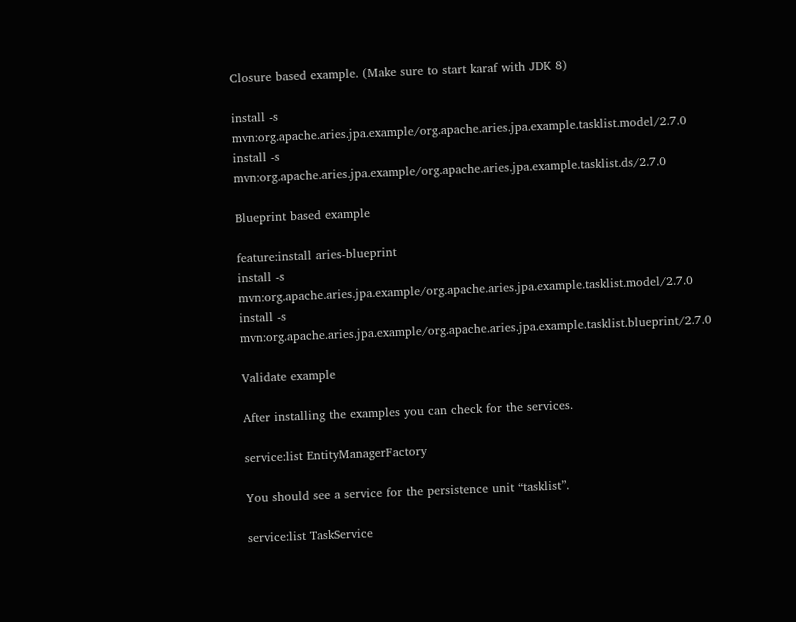Closure based example. (Make sure to start karaf with JDK 8)

install -s mvn:org.apache.aries.jpa.example/org.apache.aries.jpa.example.tasklist.model/2.7.0
install -s mvn:org.apache.aries.jpa.example/org.apache.aries.jpa.example.tasklist.ds/2.7.0

Blueprint based example

feature:install aries-blueprint
install -s mvn:org.apache.aries.jpa.example/org.apache.aries.jpa.example.tasklist.model/2.7.0
install -s mvn:org.apache.aries.jpa.example/org.apache.aries.jpa.example.tasklist.blueprint/2.7.0

Validate example

After installing the examples you can check for the services.

service:list EntityManagerFactory

You should see a service for the persistence unit “tasklist”.

service:list TaskService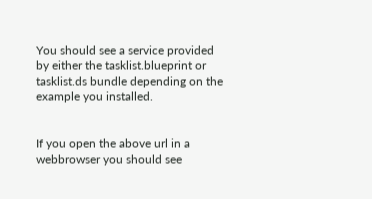You should see a service provided by either the tasklist.blueprint or tasklist.ds bundle depending on the example you installed.


If you open the above url in a webbrowser you should see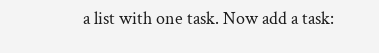a list with one task. Now add a task: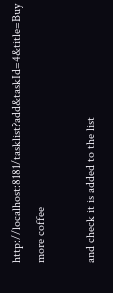http://localhost:8181/tasklist?add&taskId=4&title=Buy more coffee

and check it is added to the list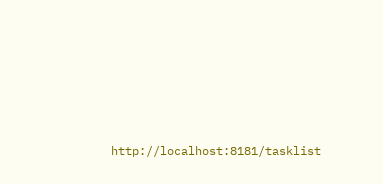http://localhost:8181/tasklist